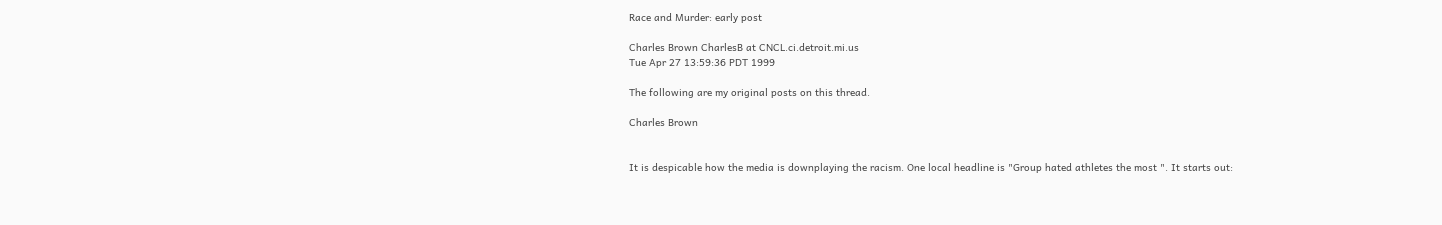Race and Murder: early post

Charles Brown CharlesB at CNCL.ci.detroit.mi.us
Tue Apr 27 13:59:36 PDT 1999

The following are my original posts on this thread.

Charles Brown


It is despicable how the media is downplaying the racism. One local headline is "Group hated athletes the most ". It starts out: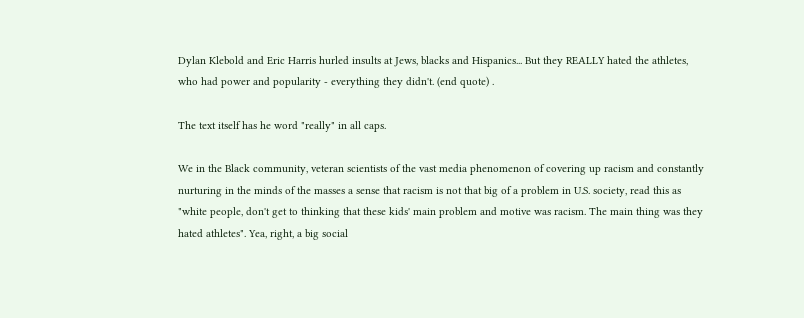Dylan Klebold and Eric Harris hurled insults at Jews, blacks and Hispanics... But they REALLY hated the athletes, who had power and popularity - everything they didn't. (end quote) .

The text itself has he word "really" in all caps.

We in the Black community, veteran scientists of the vast media phenomenon of covering up racism and constantly nurturing in the minds of the masses a sense that racism is not that big of a problem in U.S. society, read this as "white people, don't get to thinking that these kids' main problem and motive was racism. The main thing was they hated athletes". Yea, right, a big social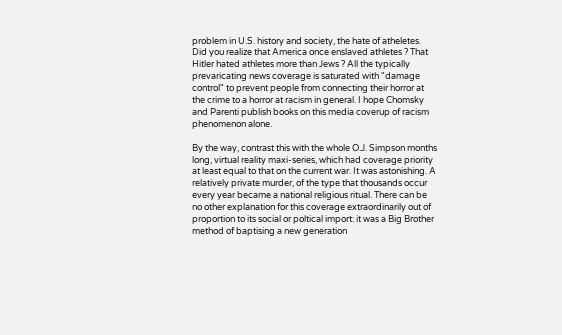problem in U.S. history and society, the hate of atheletes. Did you realize that America once enslaved athletes ? That Hitler hated athletes more than Jews ? All the typically prevaricating news coverage is saturated with "damage control" to prevent people from connecting their horror at the crime to a horror at racism in general. I hope Chomsky and Parenti publish books on this media coverup of racism phenomenon alone.

By the way, contrast this with the whole O.J. Simpson months long, virtual reality maxi-series, which had coverage priority at least equal to that on the current war. It was astonishing. A relatively private murder, of the type that thousands occur every year became a national religious ritual. There can be no other explanation for this coverage extraordinarily out of proportion to its social or poltical import: it was a Big Brother method of baptising a new generation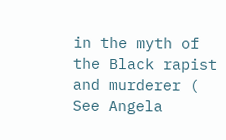in the myth of the Black rapist and murderer ( See Angela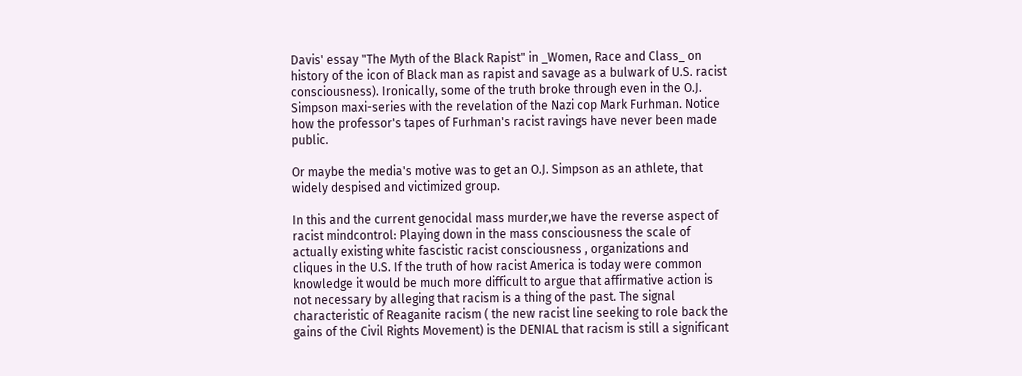Davis' essay "The Myth of the Black Rapist" in _Women, Race and Class_ on history of the icon of Black man as rapist and savage as a bulwark of U.S. racist consciousness). Ironically, some of the truth broke through even in the O.J. Simpson maxi-series with the revelation of the Nazi cop Mark Furhman. Notice how the professor's tapes of Furhman's racist ravings have never been made public.

Or maybe the media's motive was to get an O.J. Simpson as an athlete, that widely despised and victimized group.

In this and the current genocidal mass murder,we have the reverse aspect of racist mindcontrol: Playing down in the mass consciousness the scale of actually existing white fascistic racist consciousness , organizations and cliques in the U.S. If the truth of how racist America is today were common knowledge it would be much more difficult to argue that affirmative action is not necessary by alleging that racism is a thing of the past. The signal characteristic of Reaganite racism ( the new racist line seeking to role back the gains of the Civil Rights Movement) is the DENIAL that racism is still a significant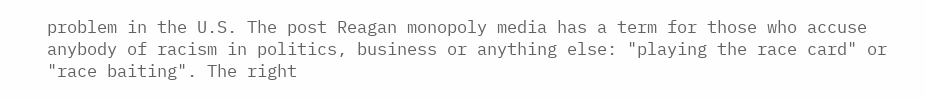problem in the U.S. The post Reagan monopoly media has a term for those who accuse anybody of racism in politics, business or anything else: "playing the race card" or "race baiting". The right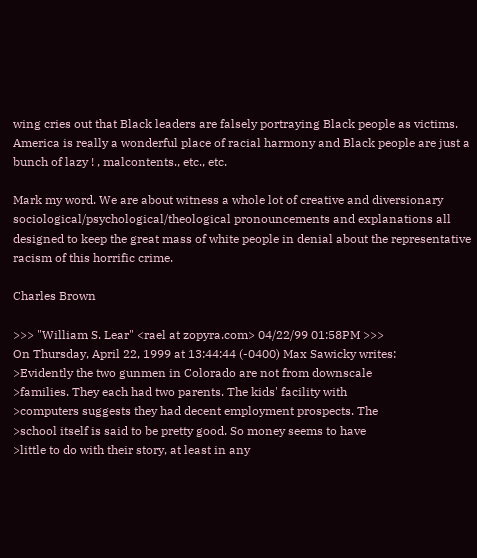wing cries out that Black leaders are falsely portraying Black people as victims. America is really a wonderful place of racial harmony and Black people are just a bunch of lazy ! , malcontents., etc., etc.

Mark my word. We are about witness a whole lot of creative and diversionary sociological/psychological/theological pronouncements and explanations all designed to keep the great mass of white people in denial about the representative racism of this horrific crime.

Charles Brown

>>> "William S. Lear" <rael at zopyra.com> 04/22/99 01:58PM >>>
On Thursday, April 22, 1999 at 13:44:44 (-0400) Max Sawicky writes:
>Evidently the two gunmen in Colorado are not from downscale
>families. They each had two parents. The kids' facility with
>computers suggests they had decent employment prospects. The
>school itself is said to be pretty good. So money seems to have
>little to do with their story, at least in any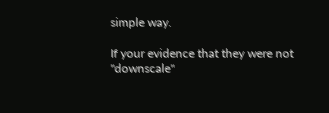simple way.

If your evidence that they were not "downscale"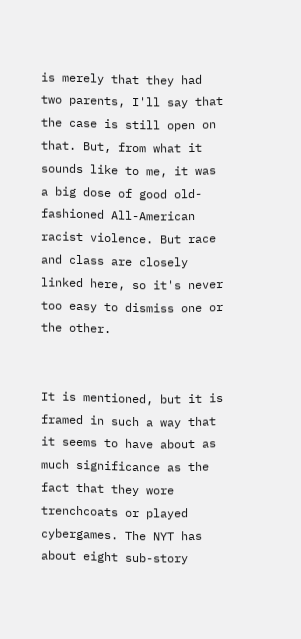is merely that they had two parents, I'll say that the case is still open on that. But, from what it sounds like to me, it was a big dose of good old-fashioned All-American racist violence. But race and class are closely linked here, so it's never too easy to dismiss one or the other.


It is mentioned, but it is framed in such a way that it seems to have about as much significance as the fact that they wore trenchcoats or played cybergames. The NYT has about eight sub-story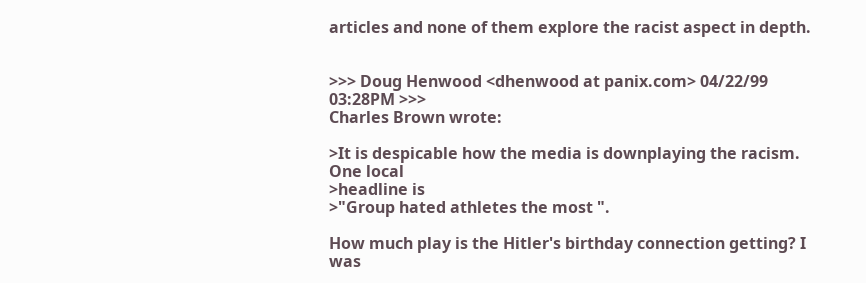articles and none of them explore the racist aspect in depth.


>>> Doug Henwood <dhenwood at panix.com> 04/22/99 03:28PM >>>
Charles Brown wrote:

>It is despicable how the media is downplaying the racism. One local
>headline is
>"Group hated athletes the most ".

How much play is the Hitler's birthday connection getting? I was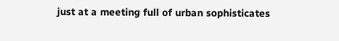just at a meeting full of urban sophisticates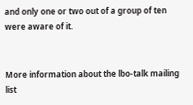and only one or two out of a group of ten were aware of it.


More information about the lbo-talk mailing list